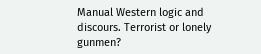Manual Western logic and discours. Terrorist or lonely gunmen?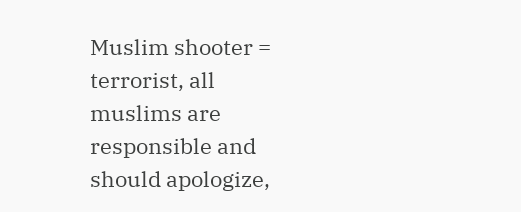Muslim shooter = terrorist, all muslims are responsible and should apologize,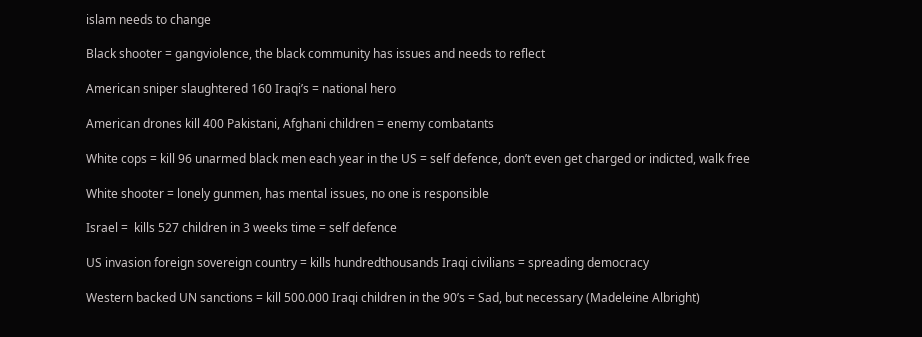islam needs to change

Black shooter = gangviolence, the black community has issues and needs to reflect

American sniper slaughtered 160 Iraqi’s = national hero

American drones kill 400 Pakistani, Afghani children = enemy combatants

White cops = kill 96 unarmed black men each year in the US = self defence, don’t even get charged or indicted, walk free

White shooter = lonely gunmen, has mental issues, no one is responsible

Israel =  kills 527 children in 3 weeks time = self defence

US invasion foreign sovereign country = kills hundredthousands Iraqi civilians = spreading democracy

Western backed UN sanctions = kill 500.000 Iraqi children in the 90’s = Sad, but necessary (Madeleine Albright)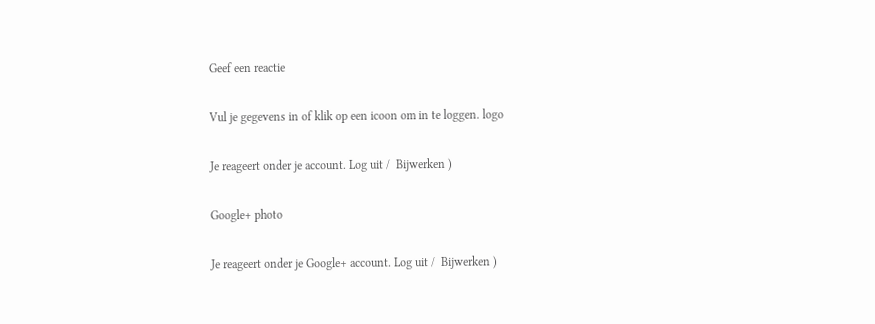Geef een reactie

Vul je gegevens in of klik op een icoon om in te loggen. logo

Je reageert onder je account. Log uit /  Bijwerken )

Google+ photo

Je reageert onder je Google+ account. Log uit /  Bijwerken )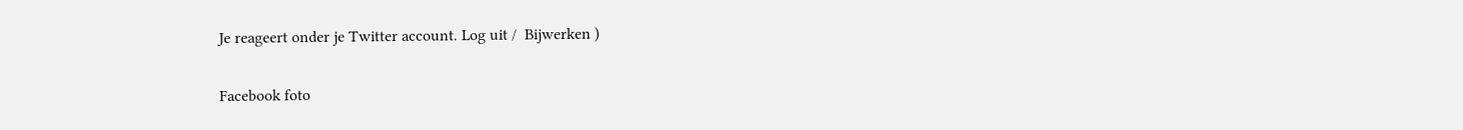Je reageert onder je Twitter account. Log uit /  Bijwerken )

Facebook foto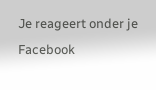Je reageert onder je Facebook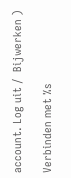account. Log uit /  Bijwerken )

Verbinden met %s